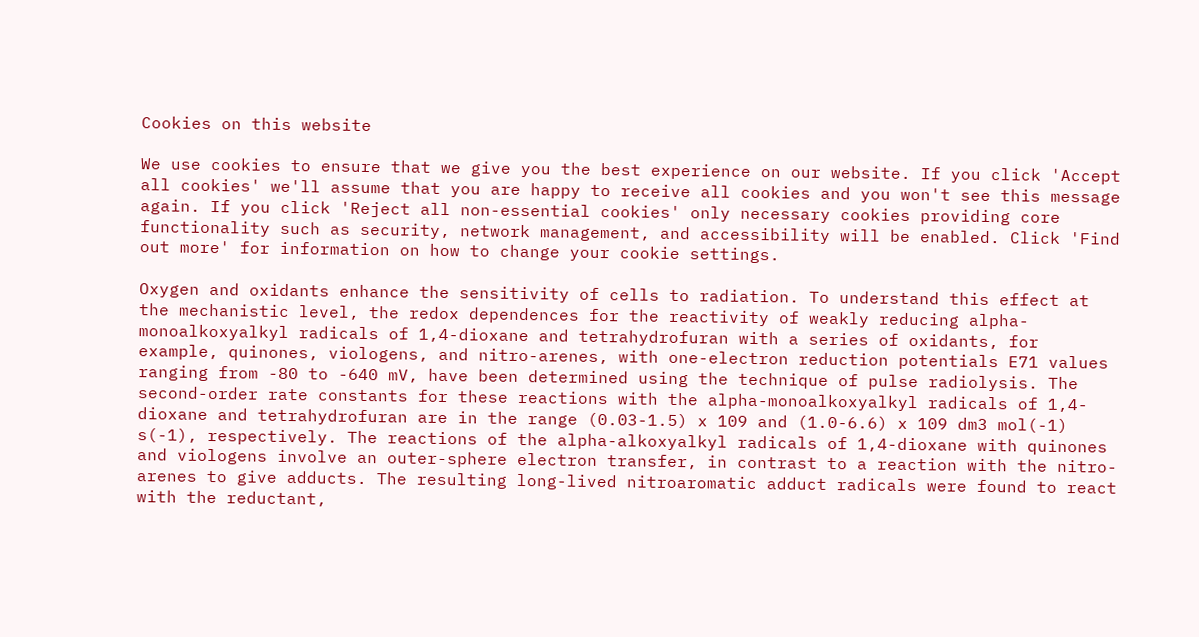Cookies on this website

We use cookies to ensure that we give you the best experience on our website. If you click 'Accept all cookies' we'll assume that you are happy to receive all cookies and you won't see this message again. If you click 'Reject all non-essential cookies' only necessary cookies providing core functionality such as security, network management, and accessibility will be enabled. Click 'Find out more' for information on how to change your cookie settings.

Oxygen and oxidants enhance the sensitivity of cells to radiation. To understand this effect at the mechanistic level, the redox dependences for the reactivity of weakly reducing alpha-monoalkoxyalkyl radicals of 1,4-dioxane and tetrahydrofuran with a series of oxidants, for example, quinones, viologens, and nitro-arenes, with one-electron reduction potentials E71 values ranging from -80 to -640 mV, have been determined using the technique of pulse radiolysis. The second-order rate constants for these reactions with the alpha-monoalkoxyalkyl radicals of 1,4-dioxane and tetrahydrofuran are in the range (0.03-1.5) x 109 and (1.0-6.6) x 109 dm3 mol(-1) s(-1), respectively. The reactions of the alpha-alkoxyalkyl radicals of 1,4-dioxane with quinones and viologens involve an outer-sphere electron transfer, in contrast to a reaction with the nitro-arenes to give adducts. The resulting long-lived nitroaromatic adduct radicals were found to react with the reductant,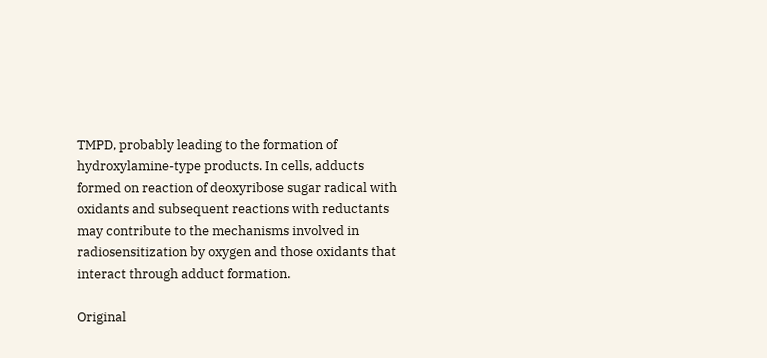TMPD, probably leading to the formation of hydroxylamine-type products. In cells, adducts formed on reaction of deoxyribose sugar radical with oxidants and subsequent reactions with reductants may contribute to the mechanisms involved in radiosensitization by oxygen and those oxidants that interact through adduct formation.

Original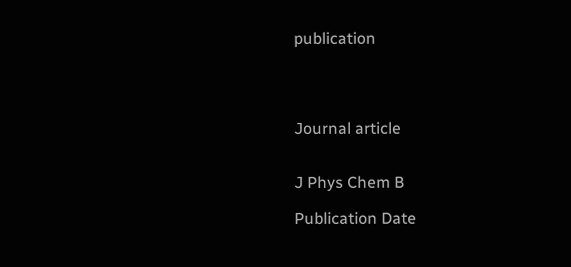publication




Journal article


J Phys Chem B

Publication Date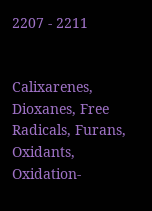2207 - 2211


Calixarenes, Dioxanes, Free Radicals, Furans, Oxidants, Oxidation-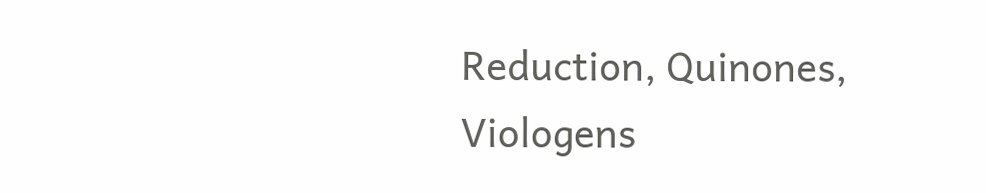Reduction, Quinones, Viologens